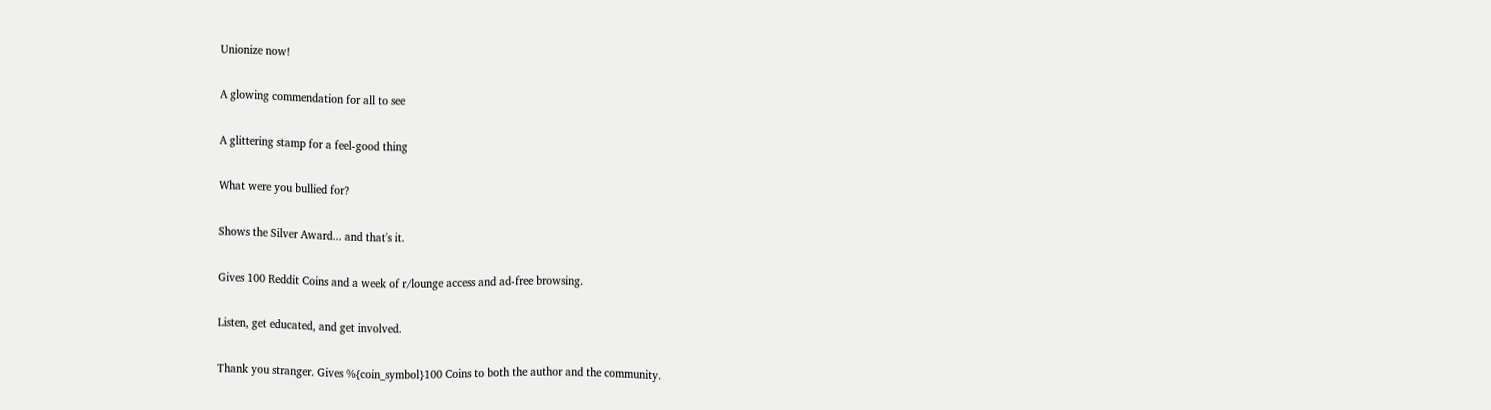Unionize now!

A glowing commendation for all to see

A glittering stamp for a feel-good thing

What were you bullied for?

Shows the Silver Award... and that's it.

Gives 100 Reddit Coins and a week of r/lounge access and ad-free browsing.

Listen, get educated, and get involved.

Thank you stranger. Gives %{coin_symbol}100 Coins to both the author and the community.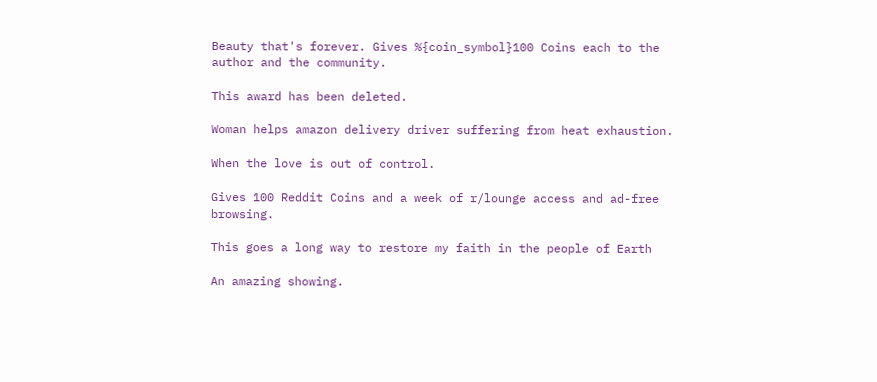Beauty that's forever. Gives %{coin_symbol}100 Coins each to the author and the community.

This award has been deleted.

Woman helps amazon delivery driver suffering from heat exhaustion.

When the love is out of control.

Gives 100 Reddit Coins and a week of r/lounge access and ad-free browsing.

This goes a long way to restore my faith in the people of Earth

An amazing showing.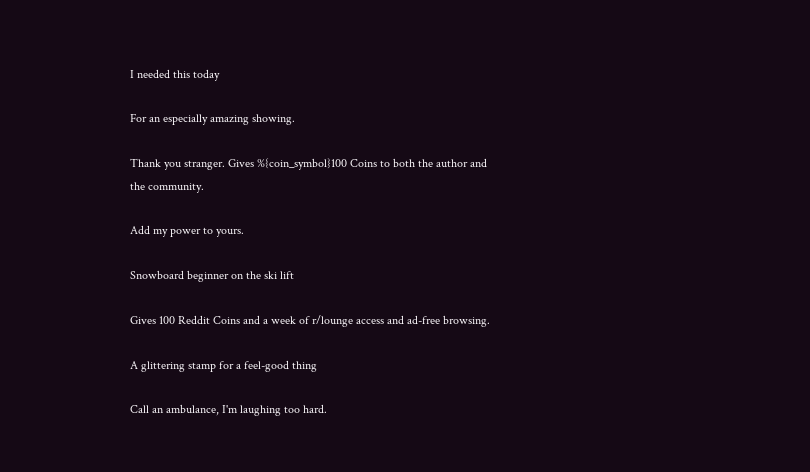I needed this today

For an especially amazing showing.

Thank you stranger. Gives %{coin_symbol}100 Coins to both the author and the community.

Add my power to yours.

Snowboard beginner on the ski lift

Gives 100 Reddit Coins and a week of r/lounge access and ad-free browsing.

A glittering stamp for a feel-good thing

Call an ambulance, I'm laughing too hard.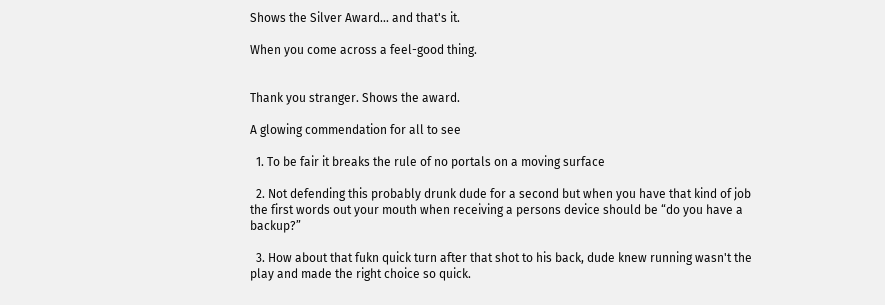Shows the Silver Award... and that's it.

When you come across a feel-good thing.


Thank you stranger. Shows the award.

A glowing commendation for all to see

  1. To be fair it breaks the rule of no portals on a moving surface

  2. Not defending this probably drunk dude for a second but when you have that kind of job the first words out your mouth when receiving a persons device should be “do you have a backup?”

  3. How about that fukn quick turn after that shot to his back, dude knew running wasn't the play and made the right choice so quick.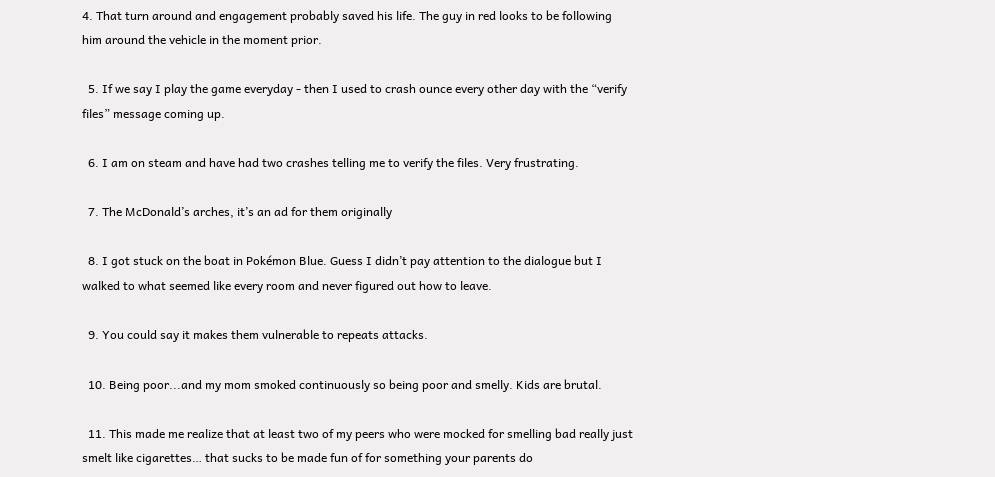4. That turn around and engagement probably saved his life. The guy in red looks to be following him around the vehicle in the moment prior.

  5. If we say I play the game everyday - then I used to crash ounce every other day with the “verify files” message coming up.

  6. I am on steam and have had two crashes telling me to verify the files. Very frustrating.

  7. The McDonald’s arches, it’s an ad for them originally

  8. I got stuck on the boat in Pokémon Blue. Guess I didn’t pay attention to the dialogue but I walked to what seemed like every room and never figured out how to leave.

  9. You could say it makes them vulnerable to repeats attacks.

  10. Being poor...and my mom smoked continuously so being poor and smelly. Kids are brutal.

  11. This made me realize that at least two of my peers who were mocked for smelling bad really just smelt like cigarettes… that sucks to be made fun of for something your parents do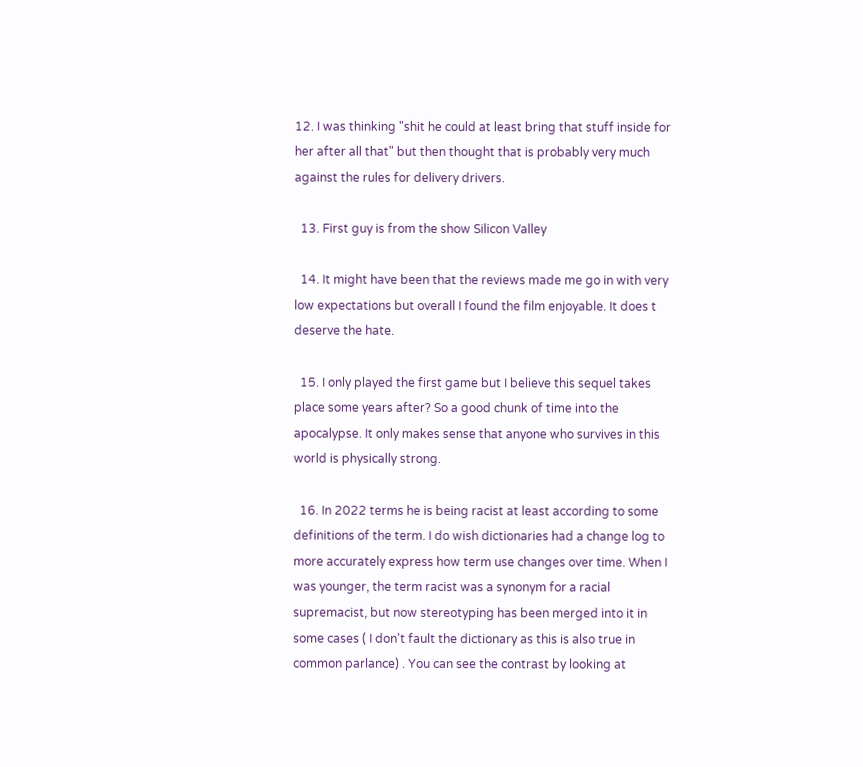12. I was thinking "shit he could at least bring that stuff inside for her after all that" but then thought that is probably very much against the rules for delivery drivers.

  13. First guy is from the show Silicon Valley

  14. It might have been that the reviews made me go in with very low expectations but overall I found the film enjoyable. It does t deserve the hate.

  15. I only played the first game but I believe this sequel takes place some years after? So a good chunk of time into the apocalypse. It only makes sense that anyone who survives in this world is physically strong.

  16. In 2022 terms he is being racist at least according to some definitions of the term. I do wish dictionaries had a change log to more accurately express how term use changes over time. When I was younger, the term racist was a synonym for a racial supremacist, but now stereotyping has been merged into it in some cases ( I don't fault the dictionary as this is also true in common parlance) . You can see the contrast by looking at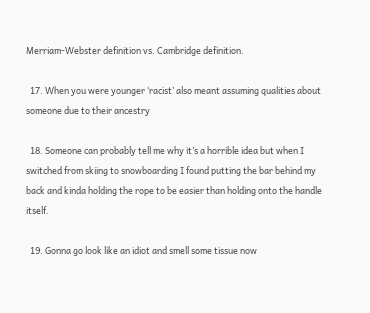Merriam-Webster definition vs. Cambridge definition.

  17. When you were younger ‘racist’ also meant assuming qualities about someone due to their ancestry

  18. Someone can probably tell me why it’s a horrible idea but when I switched from skiing to snowboarding I found putting the bar behind my back and kinda holding the rope to be easier than holding onto the handle itself.

  19. Gonna go look like an idiot and smell some tissue now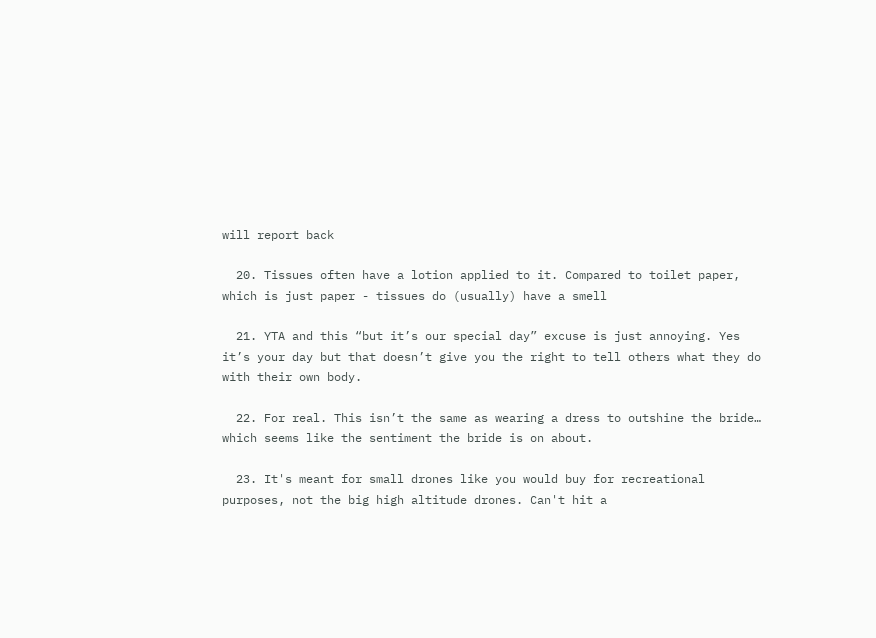will report back

  20. Tissues often have a lotion applied to it. Compared to toilet paper, which is just paper - tissues do (usually) have a smell

  21. YTA and this “but it’s our special day” excuse is just annoying. Yes it’s your day but that doesn’t give you the right to tell others what they do with their own body.

  22. For real. This isn’t the same as wearing a dress to outshine the bride… which seems like the sentiment the bride is on about.

  23. It's meant for small drones like you would buy for recreational purposes, not the big high altitude drones. Can't hit a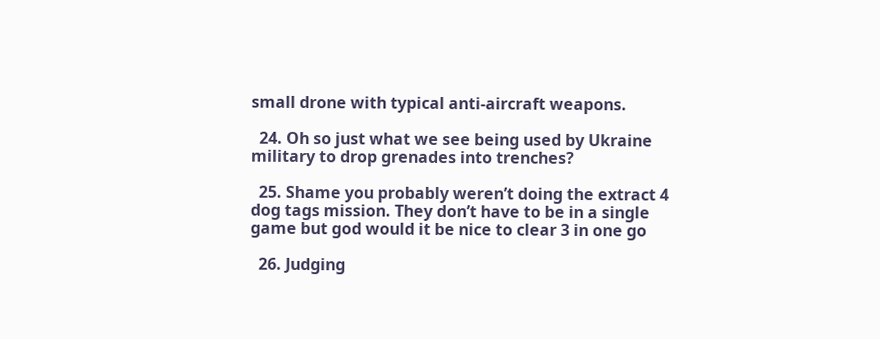small drone with typical anti-aircraft weapons.

  24. Oh so just what we see being used by Ukraine military to drop grenades into trenches?

  25. Shame you probably weren’t doing the extract 4 dog tags mission. They don’t have to be in a single game but god would it be nice to clear 3 in one go

  26. Judging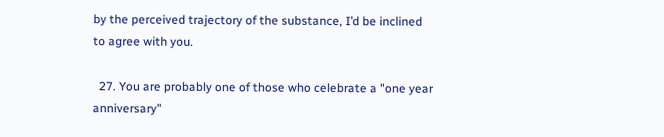by the perceived trajectory of the substance, I’d be inclined to agree with you.

  27. You are probably one of those who celebrate a "one year anniversary"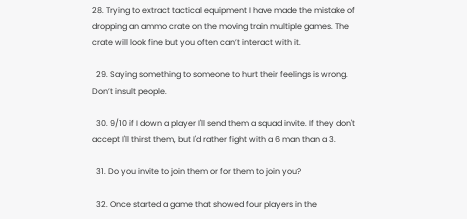28. Trying to extract tactical equipment I have made the mistake of dropping an ammo crate on the moving train multiple games. The crate will look fine but you often can’t interact with it.

  29. Saying something to someone to hurt their feelings is wrong. Don’t insult people.

  30. 9/10 if I down a player I'll send them a squad invite. If they don't accept I'll thirst them, but I'd rather fight with a 6 man than a 3.

  31. Do you invite to join them or for them to join you?

  32. Once started a game that showed four players in the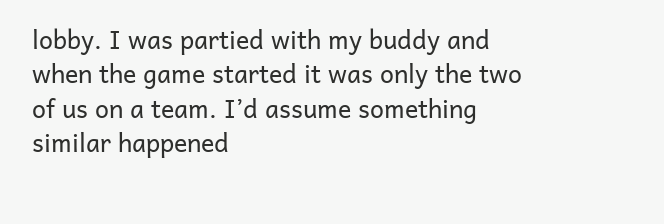lobby. I was partied with my buddy and when the game started it was only the two of us on a team. I’d assume something similar happened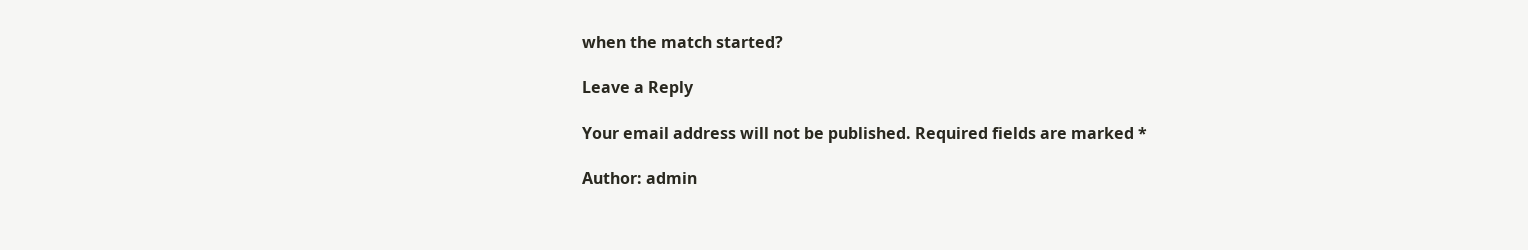when the match started?

Leave a Reply

Your email address will not be published. Required fields are marked *

Author: admin